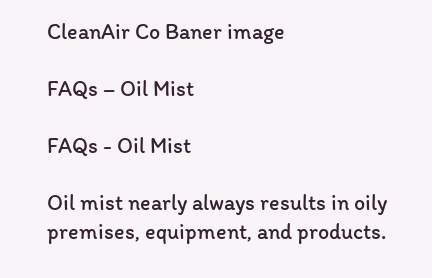CleanAir Co Baner image

FAQs – Oil Mist

FAQs - Oil Mist

Oil mist nearly always results in oily premises, equipment, and products.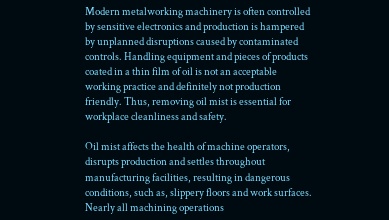Modern metalworking machinery is often controlled by sensitive electronics and production is hampered by unplanned disruptions caused by contaminated controls. Handling equipment and pieces of products coated in a thin film of oil is not an acceptable working practice and definitely not production friendly. Thus, removing oil mist is essential for workplace cleanliness and safety.

Oil mist affects the health of machine operators, disrupts production and settles throughout manufacturing facilities, resulting in dangerous conditions, such as, slippery floors and work surfaces. Nearly all machining operations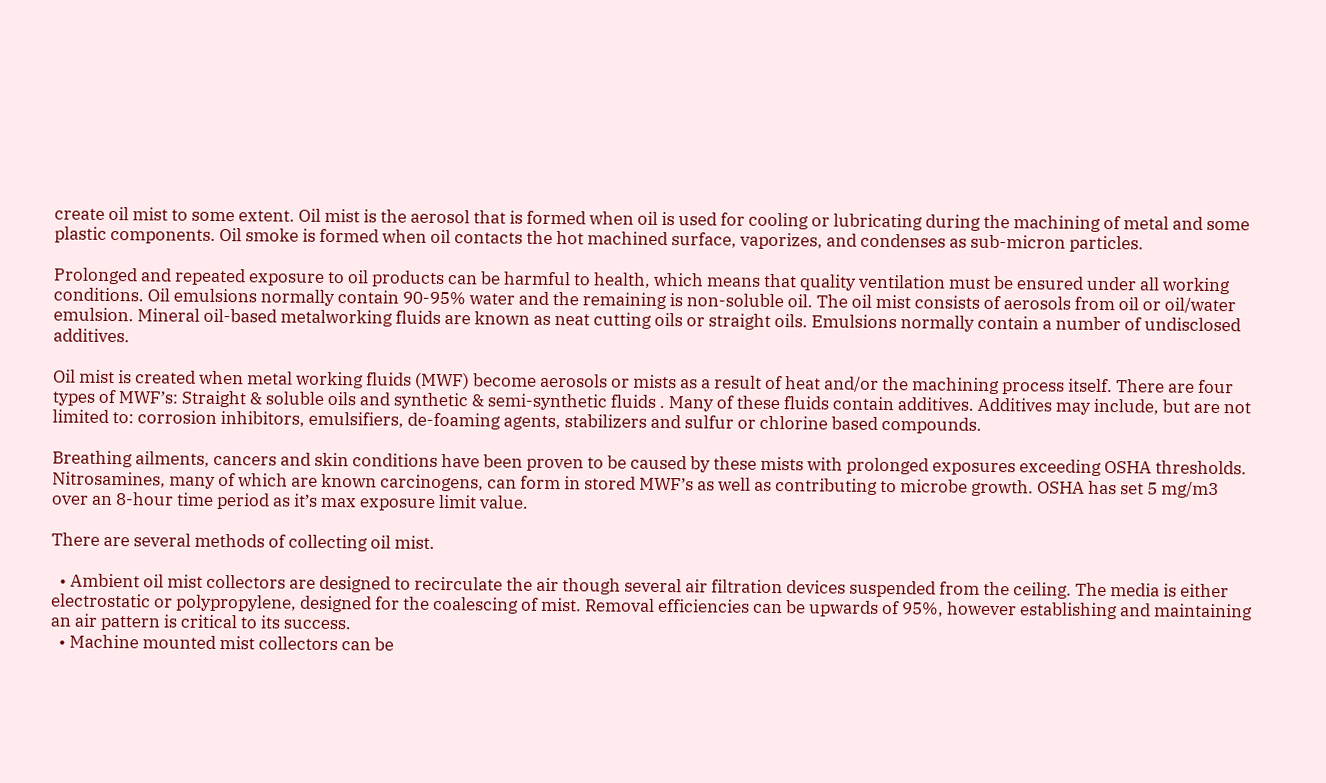create oil mist to some extent. Oil mist is the aerosol that is formed when oil is used for cooling or lubricating during the machining of metal and some plastic components. Oil smoke is formed when oil contacts the hot machined surface, vaporizes, and condenses as sub-micron particles.

Prolonged and repeated exposure to oil products can be harmful to health, which means that quality ventilation must be ensured under all working conditions. Oil emulsions normally contain 90-95% water and the remaining is non-soluble oil. The oil mist consists of aerosols from oil or oil/water emulsion. Mineral oil-based metalworking fluids are known as neat cutting oils or straight oils. Emulsions normally contain a number of undisclosed additives.

Oil mist is created when metal working fluids (MWF) become aerosols or mists as a result of heat and/or the machining process itself. There are four types of MWF’s: Straight & soluble oils and synthetic & semi-synthetic fluids . Many of these fluids contain additives. Additives may include, but are not limited to: corrosion inhibitors, emulsifiers, de-foaming agents, stabilizers and sulfur or chlorine based compounds.

Breathing ailments, cancers and skin conditions have been proven to be caused by these mists with prolonged exposures exceeding OSHA thresholds. Nitrosamines, many of which are known carcinogens, can form in stored MWF’s as well as contributing to microbe growth. OSHA has set 5 mg/m3 over an 8-hour time period as it’s max exposure limit value.

There are several methods of collecting oil mist.

  • Ambient oil mist collectors are designed to recirculate the air though several air filtration devices suspended from the ceiling. The media is either electrostatic or polypropylene, designed for the coalescing of mist. Removal efficiencies can be upwards of 95%, however establishing and maintaining an air pattern is critical to its success.
  • Machine mounted mist collectors can be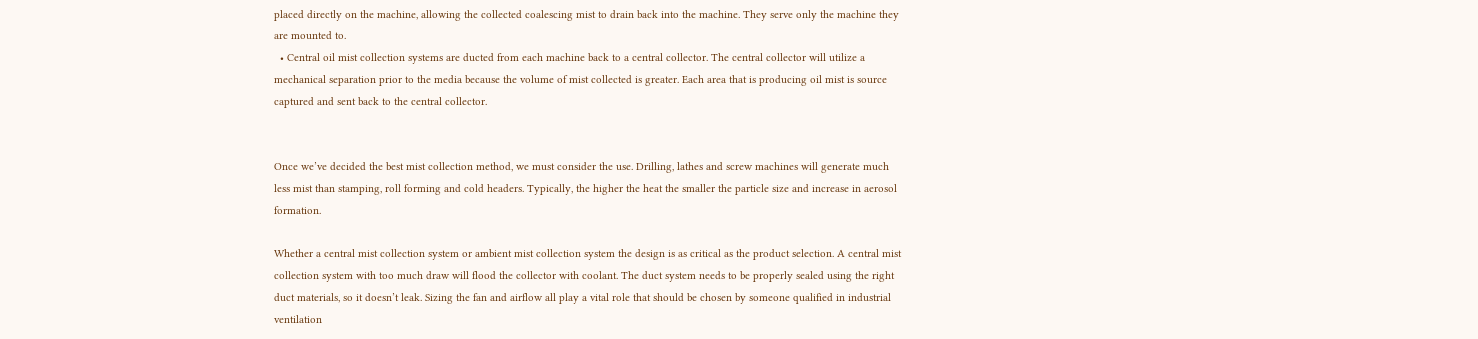placed directly on the machine, allowing the collected coalescing mist to drain back into the machine. They serve only the machine they are mounted to.
  • Central oil mist collection systems are ducted from each machine back to a central collector. The central collector will utilize a mechanical separation prior to the media because the volume of mist collected is greater. Each area that is producing oil mist is source captured and sent back to the central collector.


Once we’ve decided the best mist collection method, we must consider the use. Drilling, lathes and screw machines will generate much less mist than stamping, roll forming and cold headers. Typically, the higher the heat the smaller the particle size and increase in aerosol formation.

Whether a central mist collection system or ambient mist collection system the design is as critical as the product selection. A central mist collection system with too much draw will flood the collector with coolant. The duct system needs to be properly sealed using the right duct materials, so it doesn’t leak. Sizing the fan and airflow all play a vital role that should be chosen by someone qualified in industrial ventilation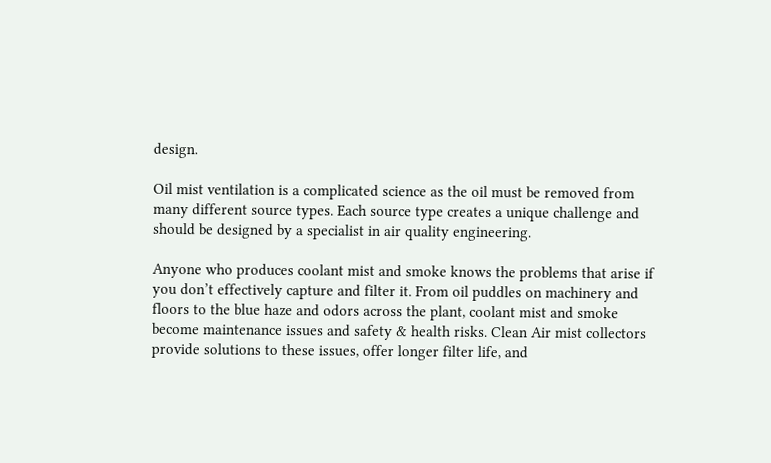design.

Oil mist ventilation is a complicated science as the oil must be removed from many different source types. Each source type creates a unique challenge and should be designed by a specialist in air quality engineering.

Anyone who produces coolant mist and smoke knows the problems that arise if you don’t effectively capture and filter it. From oil puddles on machinery and floors to the blue haze and odors across the plant, coolant mist and smoke become maintenance issues and safety & health risks. Clean Air mist collectors provide solutions to these issues, offer longer filter life, and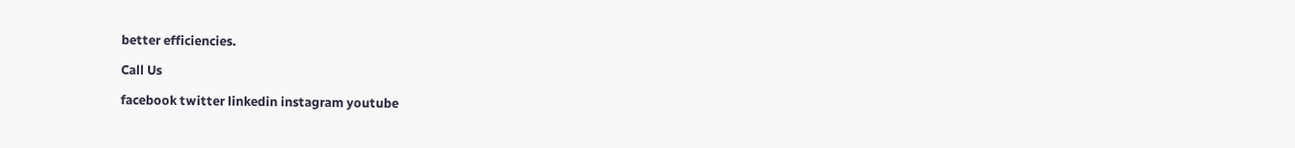better efficiencies.

Call Us

facebook twitter linkedin instagram youtube